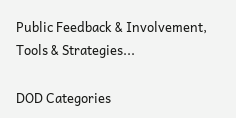Public Feedback & Involvement, Tools & Strategies...

DOD Categories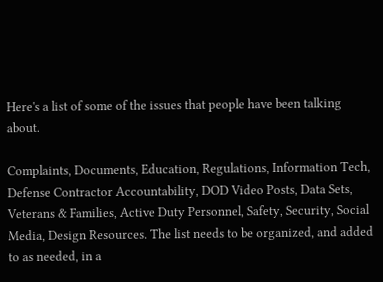Here's a list of some of the issues that people have been talking about.

Complaints, Documents, Education, Regulations, Information Tech, Defense Contractor Accountability, DOD Video Posts, Data Sets, Veterans & Families, Active Duty Personnel, Safety, Security, Social Media, Design Resources. The list needs to be organized, and added to as needed, in a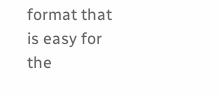format that is easy for the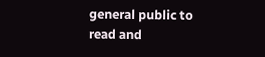general public to read and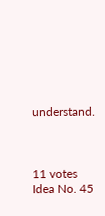understand.



11 votes
Idea No. 45